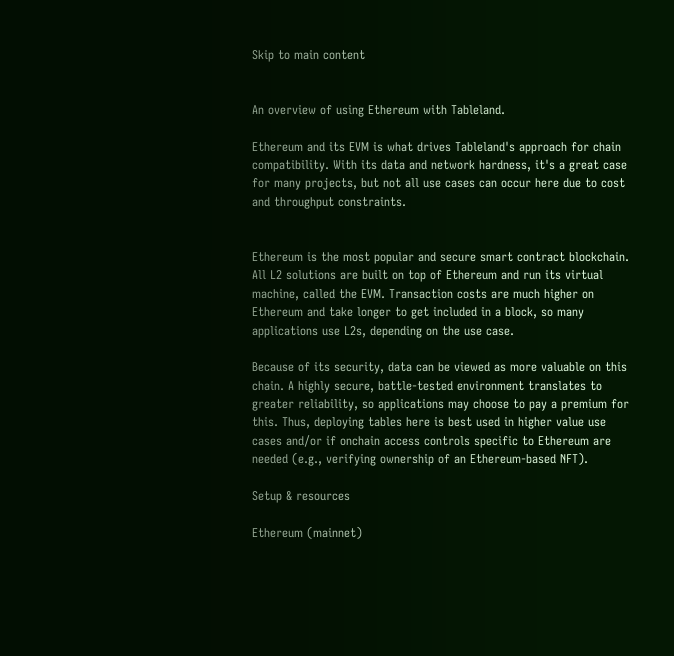Skip to main content


An overview of using Ethereum with Tableland.

Ethereum and its EVM is what drives Tableland's approach for chain compatibility. With its data and network hardness, it's a great case for many projects, but not all use cases can occur here due to cost and throughput constraints.


Ethereum is the most popular and secure smart contract blockchain. All L2 solutions are built on top of Ethereum and run its virtual machine, called the EVM. Transaction costs are much higher on Ethereum and take longer to get included in a block, so many applications use L2s, depending on the use case.

Because of its security, data can be viewed as more valuable on this chain. A highly secure, battle-tested environment translates to greater reliability, so applications may choose to pay a premium for this. Thus, deploying tables here is best used in higher value use cases and/or if onchain access controls specific to Ethereum are needed (e.g., verifying ownership of an Ethereum-based NFT).

Setup & resources

Ethereum (mainnet)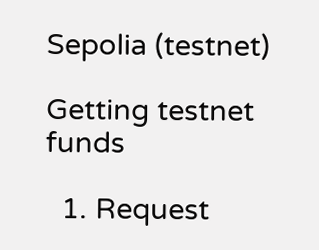Sepolia (testnet)

Getting testnet funds

  1. Request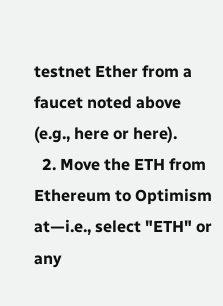testnet Ether from a faucet noted above (e.g., here or here).
  2. Move the ETH from Ethereum to Optimism at—i.e., select "ETH" or any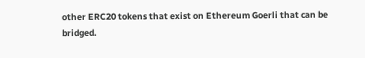other ERC20 tokens that exist on Ethereum Goerli that can be bridged.